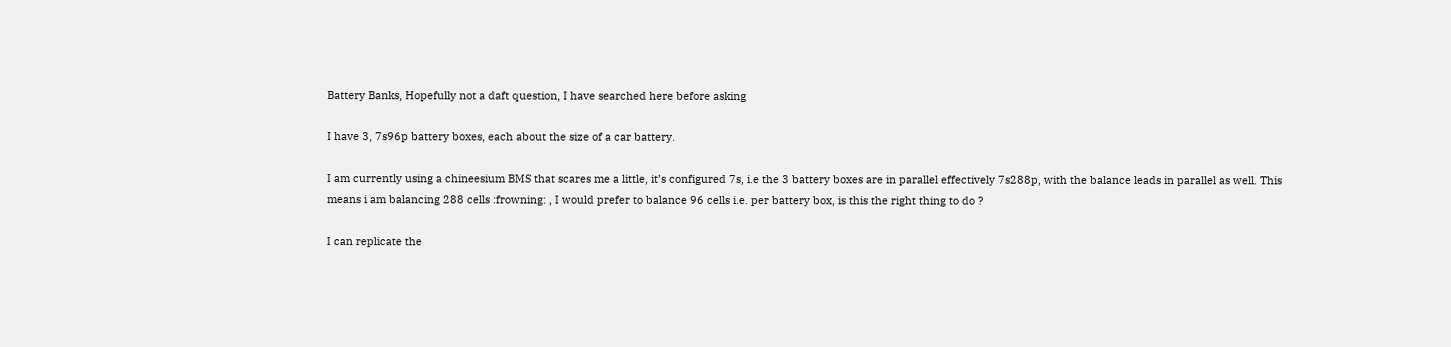Battery Banks, Hopefully not a daft question, I have searched here before asking

I have 3, 7s96p battery boxes, each about the size of a car battery.

I am currently using a chineesium BMS that scares me a little, it’s configured 7s, i.e the 3 battery boxes are in parallel effectively 7s288p, with the balance leads in parallel as well. This means i am balancing 288 cells :frowning: , I would prefer to balance 96 cells i.e. per battery box, is this the right thing to do ?

I can replicate the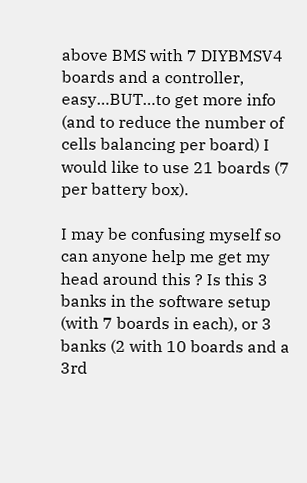above BMS with 7 DIYBMSV4 boards and a controller, easy…BUT…to get more info (and to reduce the number of cells balancing per board) I would like to use 21 boards (7 per battery box).

I may be confusing myself so can anyone help me get my head around this ? Is this 3 banks in the software setup (with 7 boards in each), or 3 banks (2 with 10 boards and a 3rd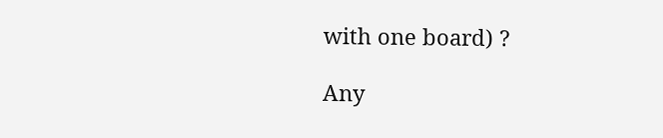with one board) ?

Any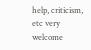help, criticism, etc very welcome